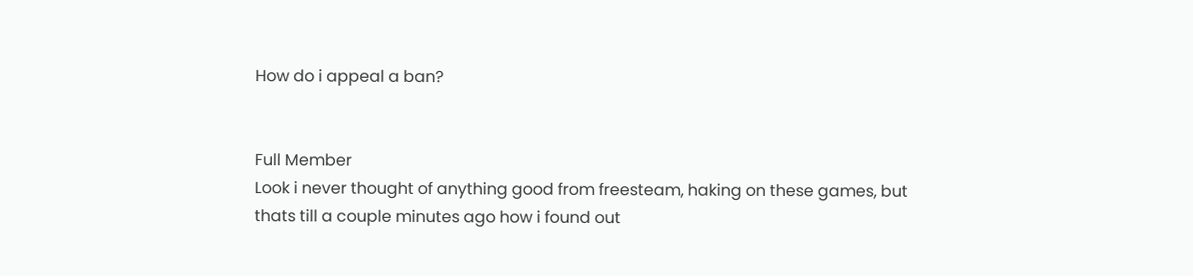How do i appeal a ban?


Full Member
Look i never thought of anything good from freesteam, haking on these games, but thats till a couple minutes ago how i found out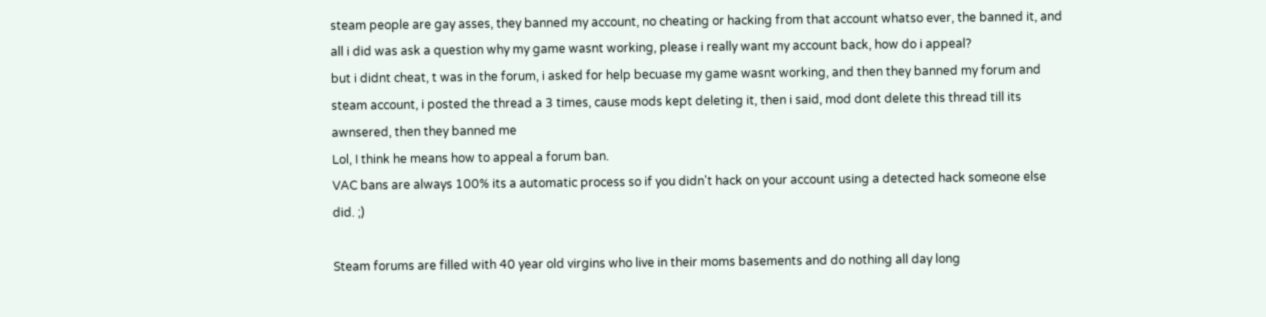steam people are gay asses, they banned my account, no cheating or hacking from that account whatso ever, the banned it, and all i did was ask a question why my game wasnt working, please i really want my account back, how do i appeal?
but i didnt cheat, t was in the forum, i asked for help becuase my game wasnt working, and then they banned my forum and steam account, i posted the thread a 3 times, cause mods kept deleting it, then i said, mod dont delete this thread till its awnsered, then they banned me
Lol, I think he means how to appeal a forum ban.
VAC bans are always 100% its a automatic process so if you didn't hack on your account using a detected hack someone else did. ;)

Steam forums are filled with 40 year old virgins who live in their moms basements and do nothing all day long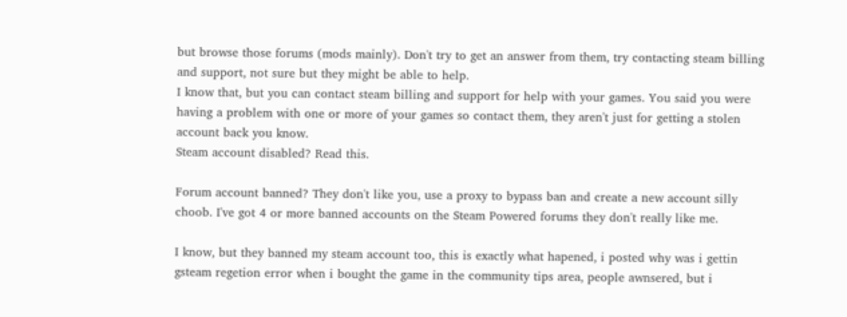but browse those forums (mods mainly). Don't try to get an answer from them, try contacting steam billing and support, not sure but they might be able to help.
I know that, but you can contact steam billing and support for help with your games. You said you were having a problem with one or more of your games so contact them, they aren't just for getting a stolen account back you know.
Steam account disabled? Read this.

Forum account banned? They don't like you, use a proxy to bypass ban and create a new account silly choob. I've got 4 or more banned accounts on the Steam Powered forums they don't really like me.

I know, but they banned my steam account too, this is exactly what hapened, i posted why was i gettin gsteam regetion error when i bought the game in the community tips area, people awnsered, but i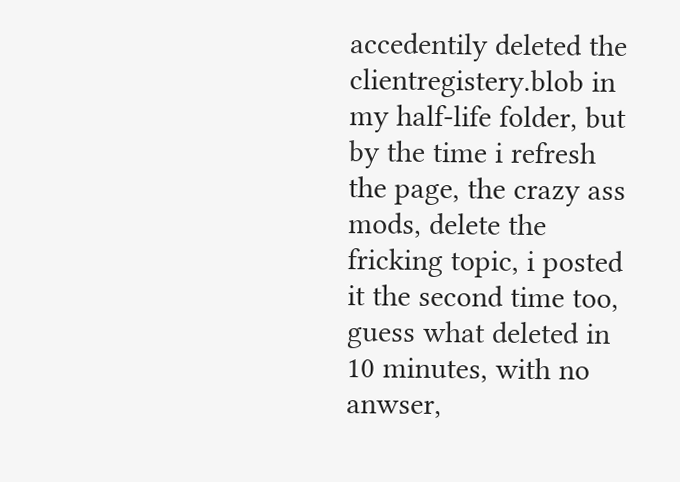accedentily deleted the clientregistery.blob in my half-life folder, but by the time i refresh the page, the crazy ass mods, delete the fricking topic, i posted it the second time too, guess what deleted in 10 minutes, with no anwser,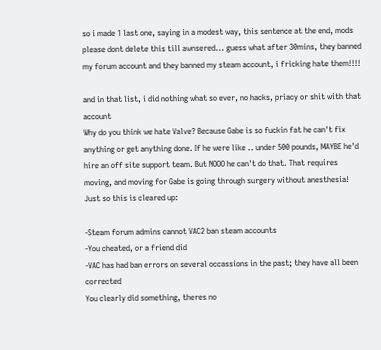so i made 1 last one, saying in a modest way, this sentence at the end, mods please dont delete this till awnsered... guess what after 30mins, they banned my forum account and they banned my steam account, i fricking hate them!!!!

and in that list, i did nothing what so ever, no hacks, priacy or shit with that account
Why do you think we hate Valve? Because Gabe is so fuckin fat he can't fix anything or get anything done. If he were like .. under 500 pounds, MAYBE he'd hire an off site support team. But NOOO he can't do that. That requires moving, and moving for Gabe is going through surgery without anesthesia!
Just so this is cleared up:

-Steam forum admins cannot VAC2 ban steam accounts
-You cheated, or a friend did
-VAC has had ban errors on several occassions in the past; they have all been corrected
You clearly did something, theres no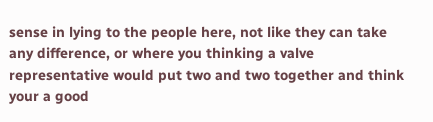sense in lying to the people here, not like they can take any difference, or where you thinking a valve representative would put two and two together and think your a good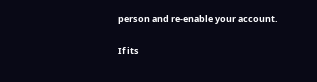person and re-enable your account.

If its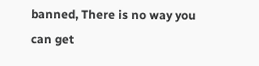banned, There is no way you can get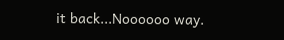it back...Noooooo way.